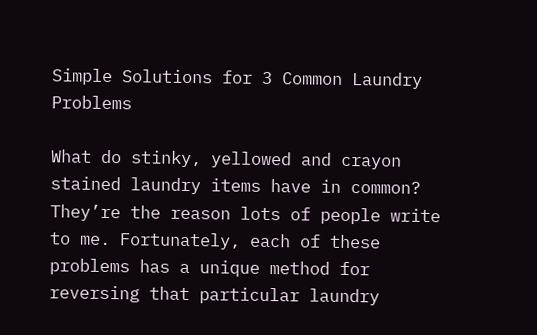Simple Solutions for 3 Common Laundry Problems

What do stinky, yellowed and crayon stained laundry items have in common? They’re the reason lots of people write to me. Fortunately, each of these problems has a unique method for reversing that particular laundry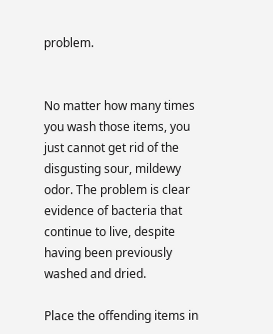problem.


No matter how many times you wash those items, you just cannot get rid of the disgusting sour, mildewy odor. The problem is clear evidence of bacteria that continue to live, despite having been previously washed and dried.

Place the offending items in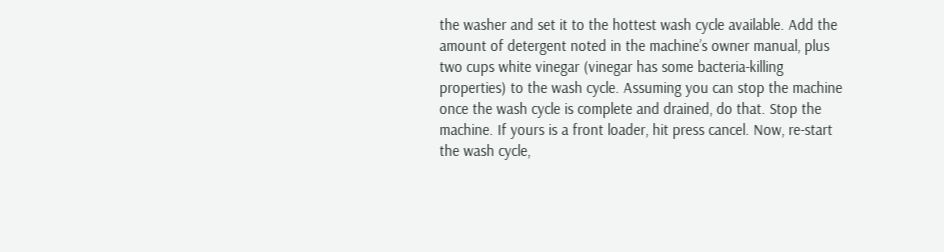the washer and set it to the hottest wash cycle available. Add the amount of detergent noted in the machine’s owner manual, plus two cups white vinegar (vinegar has some bacteria-killing properties) to the wash cycle. Assuming you can stop the machine once the wash cycle is complete and drained, do that. Stop the machine. If yours is a front loader, hit press cancel. Now, re-start the wash cycle,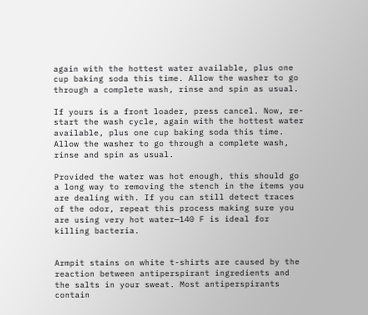again with the hottest water available, plus one cup baking soda this time. Allow the washer to go through a complete wash, rinse and spin as usual.

If yours is a front loader, press cancel. Now, re-start the wash cycle, again with the hottest water available, plus one cup baking soda this time. Allow the washer to go through a complete wash, rinse and spin as usual.

Provided the water was hot enough, this should go a long way to removing the stench in the items you are dealing with. If you can still detect traces of the odor, repeat this process making sure you are using very hot water—140 F is ideal for killing bacteria.


Armpit stains on white t-shirts are caused by the reaction between antiperspirant ingredients and the salts in your sweat. Most antiperspirants contain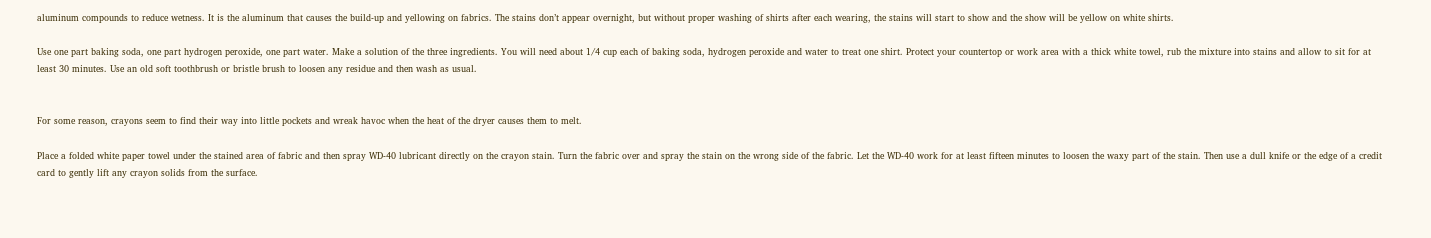aluminum compounds to reduce wetness. It is the aluminum that causes the build-up and yellowing on fabrics. The stains don’t appear overnight, but without proper washing of shirts after each wearing, the stains will start to show and the show will be yellow on white shirts.

Use one part baking soda, one part hydrogen peroxide, one part water. Make a solution of the three ingredients. You will need about 1/4 cup each of baking soda, hydrogen peroxide and water to treat one shirt. Protect your countertop or work area with a thick white towel, rub the mixture into stains and allow to sit for at least 30 minutes. Use an old soft toothbrush or bristle brush to loosen any residue and then wash as usual.


For some reason, crayons seem to find their way into little pockets and wreak havoc when the heat of the dryer causes them to melt.

Place a folded white paper towel under the stained area of fabric and then spray WD-40 lubricant directly on the crayon stain. Turn the fabric over and spray the stain on the wrong side of the fabric. Let the WD-40 work for at least fifteen minutes to loosen the waxy part of the stain. Then use a dull knife or the edge of a credit card to gently lift any crayon solids from the surface.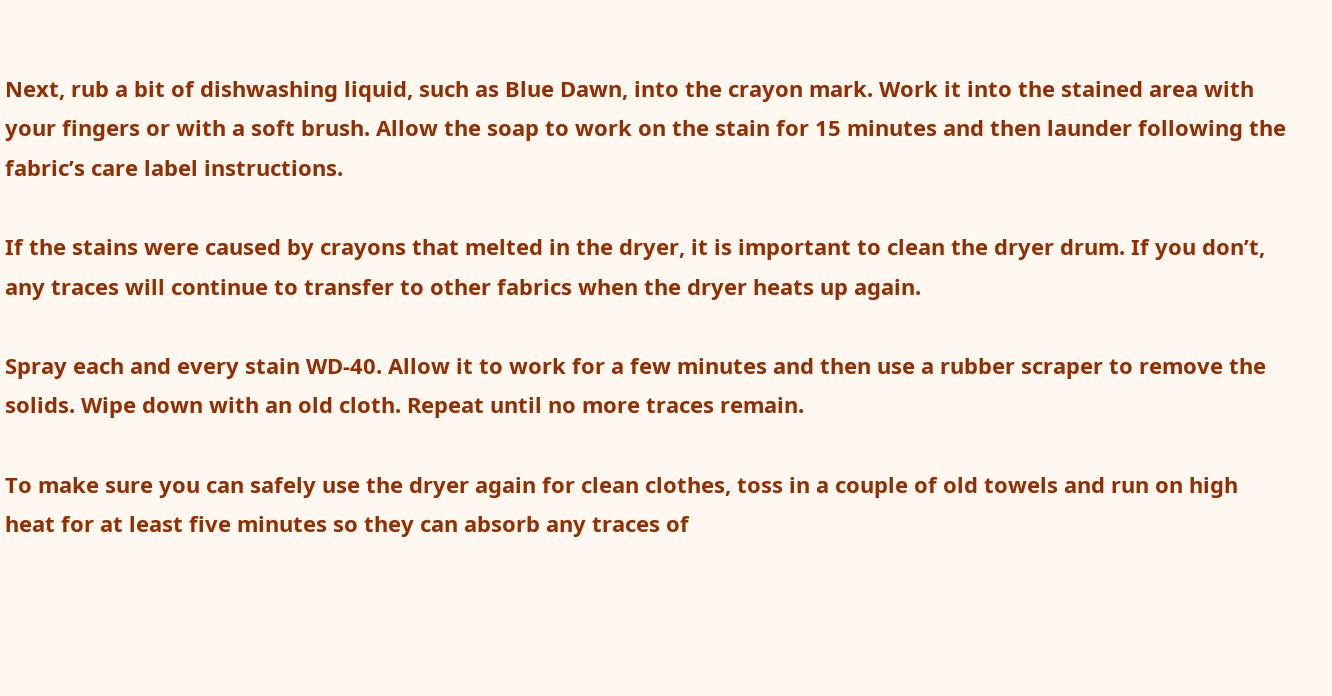Next, rub a bit of dishwashing liquid, such as Blue Dawn, into the crayon mark. Work it into the stained area with your fingers or with a soft brush. Allow the soap to work on the stain for 15 minutes and then launder following the fabric’s care label instructions.

If the stains were caused by crayons that melted in the dryer, it is important to clean the dryer drum. If you don’t, any traces will continue to transfer to other fabrics when the dryer heats up again.

Spray each and every stain WD-40. Allow it to work for a few minutes and then use a rubber scraper to remove the solids. Wipe down with an old cloth. Repeat until no more traces remain.

To make sure you can safely use the dryer again for clean clothes, toss in a couple of old towels and run on high heat for at least five minutes so they can absorb any traces of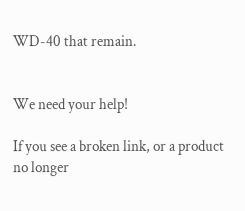WD-40 that remain.


We need your help!

If you see a broken link, or a product no longer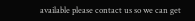available please contact us so we can get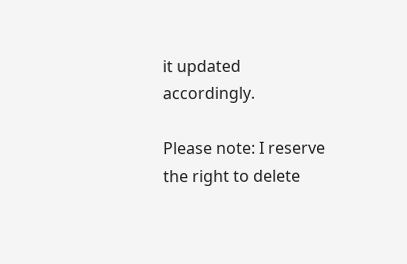it updated accordingly.

Please note: I reserve the right to delete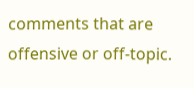comments that are offensive or off-topic.